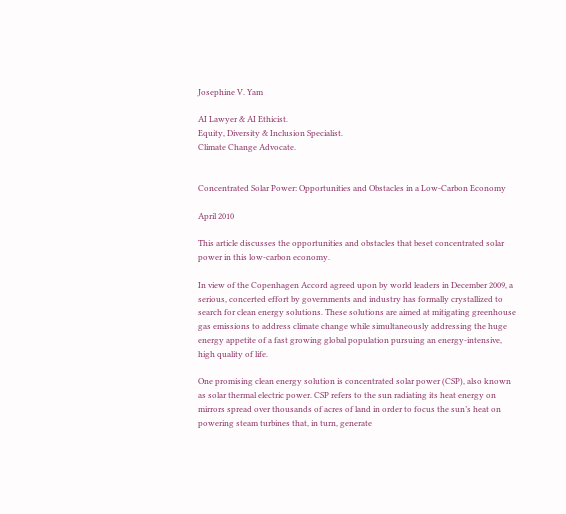Josephine V. Yam

AI Lawyer & AI Ethicist.
Equity, Diversity & Inclusion Specialist.
Climate Change Advocate.


Concentrated Solar Power: Opportunities and Obstacles in a Low-Carbon Economy

April 2010

This article discusses the opportunities and obstacles that beset concentrated solar power in this low-carbon economy.

In view of the Copenhagen Accord agreed upon by world leaders in December 2009, a serious, concerted effort by governments and industry has formally crystallized to search for clean energy solutions. These solutions are aimed at mitigating greenhouse gas emissions to address climate change while simultaneously addressing the huge energy appetite of a fast growing global population pursuing an energy-intensive, high quality of life.

One promising clean energy solution is concentrated solar power (CSP), also known as solar thermal electric power. CSP refers to the sun radiating its heat energy on mirrors spread over thousands of acres of land in order to focus the sun’s heat on powering steam turbines that, in turn, generate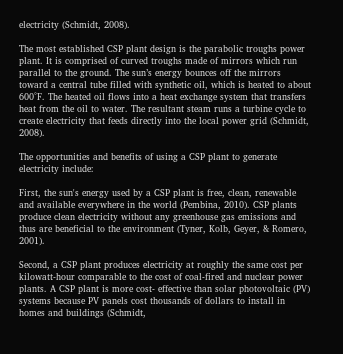electricity (Schmidt, 2008).

The most established CSP plant design is the parabolic troughs power plant. It is comprised of curved troughs made of mirrors which run parallel to the ground. The sun’s energy bounces off the mirrors toward a central tube filled with synthetic oil, which is heated to about 600°F. The heated oil flows into a heat exchange system that transfers heat from the oil to water. The resultant steam runs a turbine cycle to create electricity that feeds directly into the local power grid (Schmidt, 2008).

The opportunities and benefits of using a CSP plant to generate electricity include:

First, the sun's energy used by a CSP plant is free, clean, renewable and available everywhere in the world (Pembina, 2010). CSP plants produce clean electricity without any greenhouse gas emissions and thus are beneficial to the environment (Tyner, Kolb, Geyer, & Romero, 2001).

Second, a CSP plant produces electricity at roughly the same cost per kilowatt-hour comparable to the cost of coal-fired and nuclear power plants. A CSP plant is more cost- effective than solar photovoltaic (PV) systems because PV panels cost thousands of dollars to install in homes and buildings (Schmidt,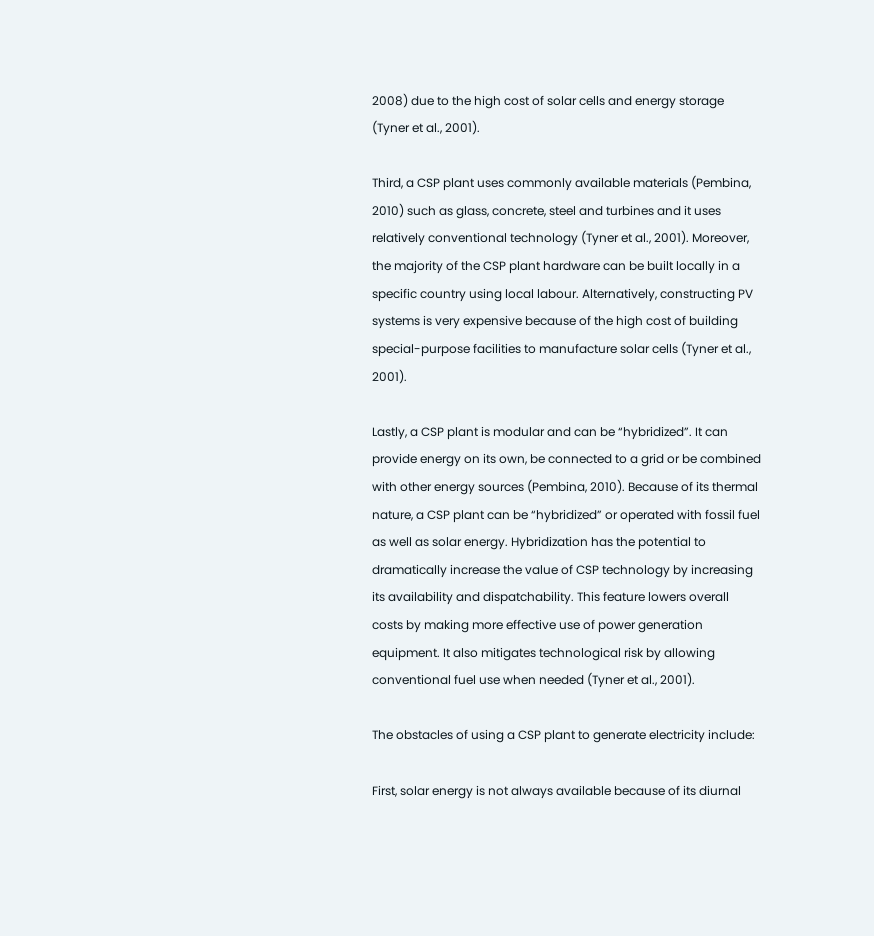2008) due to the high cost of solar cells and energy storage (Tyner et al., 2001).

Third, a CSP plant uses commonly available materials (Pembina, 2010) such as glass, concrete, steel and turbines and it uses relatively conventional technology (Tyner et al., 2001). Moreover, the majority of the CSP plant hardware can be built locally in a specific country using local labour. Alternatively, constructing PV systems is very expensive because of the high cost of building special-purpose facilities to manufacture solar cells (Tyner et al., 2001).

Lastly, a CSP plant is modular and can be “hybridized”. It can provide energy on its own, be connected to a grid or be combined with other energy sources (Pembina, 2010). Because of its thermal nature, a CSP plant can be “hybridized” or operated with fossil fuel as well as solar energy. Hybridization has the potential to dramatically increase the value of CSP technology by increasing its availability and dispatchability. This feature lowers overall costs by making more effective use of power generation equipment. It also mitigates technological risk by allowing conventional fuel use when needed (Tyner et al., 2001).

The obstacles of using a CSP plant to generate electricity include:

First, solar energy is not always available because of its diurnal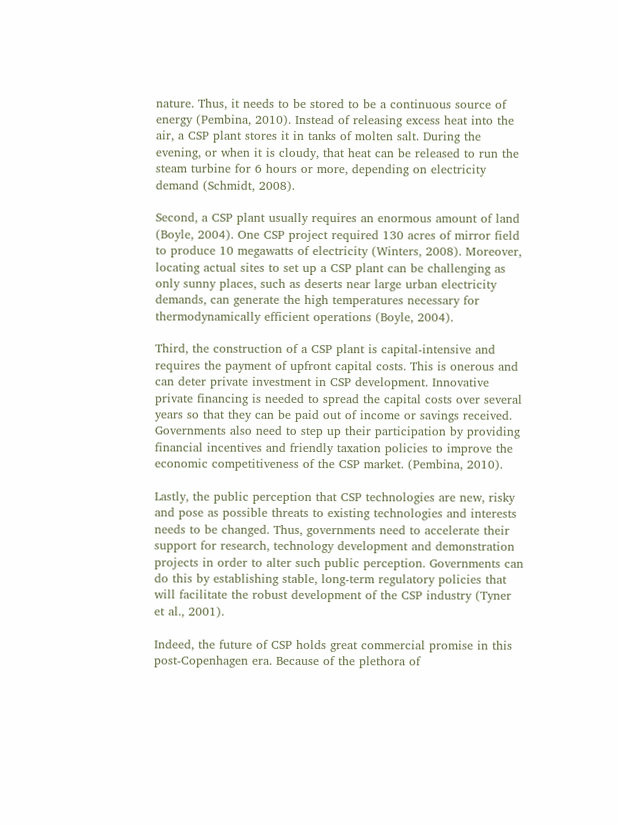nature. Thus, it needs to be stored to be a continuous source of energy (Pembina, 2010). Instead of releasing excess heat into the air, a CSP plant stores it in tanks of molten salt. During the evening, or when it is cloudy, that heat can be released to run the steam turbine for 6 hours or more, depending on electricity demand (Schmidt, 2008).

Second, a CSP plant usually requires an enormous amount of land (Boyle, 2004). One CSP project required 130 acres of mirror field to produce 10 megawatts of electricity (Winters, 2008). Moreover, locating actual sites to set up a CSP plant can be challenging as only sunny places, such as deserts near large urban electricity demands, can generate the high temperatures necessary for thermodynamically efficient operations (Boyle, 2004).

Third, the construction of a CSP plant is capital-intensive and requires the payment of upfront capital costs. This is onerous and can deter private investment in CSP development. Innovative private financing is needed to spread the capital costs over several years so that they can be paid out of income or savings received. Governments also need to step up their participation by providing financial incentives and friendly taxation policies to improve the economic competitiveness of the CSP market. (Pembina, 2010).

Lastly, the public perception that CSP technologies are new, risky and pose as possible threats to existing technologies and interests needs to be changed. Thus, governments need to accelerate their support for research, technology development and demonstration projects in order to alter such public perception. Governments can do this by establishing stable, long-term regulatory policies that will facilitate the robust development of the CSP industry (Tyner et al., 2001).

Indeed, the future of CSP holds great commercial promise in this post-Copenhagen era. Because of the plethora of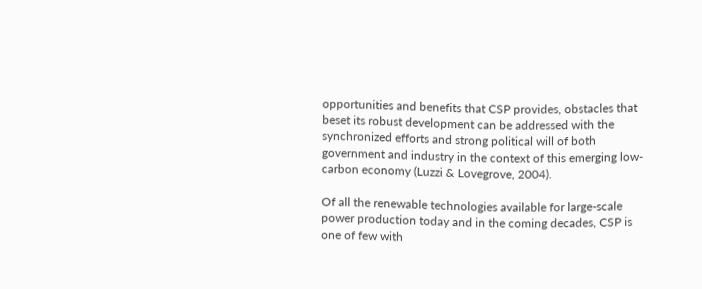opportunities and benefits that CSP provides, obstacles that beset its robust development can be addressed with the synchronized efforts and strong political will of both government and industry in the context of this emerging low-carbon economy (Luzzi & Lovegrove, 2004).

Of all the renewable technologies available for large-scale power production today and in the coming decades, CSP is one of few with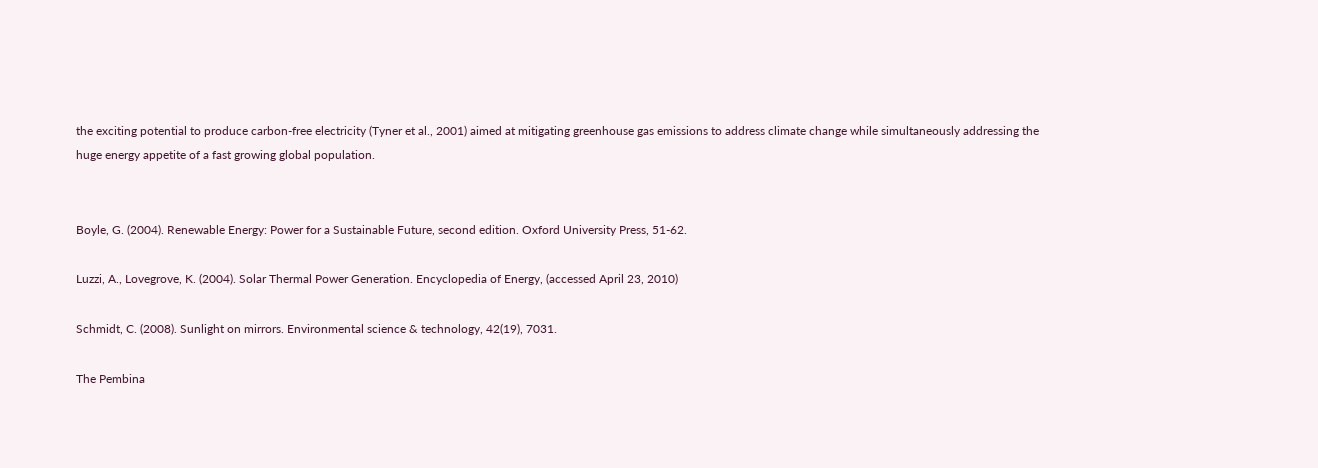the exciting potential to produce carbon-free electricity (Tyner et al., 2001) aimed at mitigating greenhouse gas emissions to address climate change while simultaneously addressing the huge energy appetite of a fast growing global population.


Boyle, G. (2004). Renewable Energy: Power for a Sustainable Future, second edition. Oxford University Press, 51-62.

Luzzi, A., Lovegrove, K. (2004). Solar Thermal Power Generation. Encyclopedia of Energy, (accessed April 23, 2010)

Schmidt, C. (2008). Sunlight on mirrors. Environmental science & technology, 42(19), 7031.

The Pembina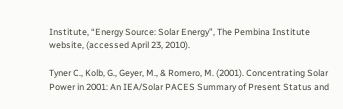Institute, “Energy Source: Solar Energy”, The Pembina Institute website, (accessed April 23, 2010).

Tyner C., Kolb, G., Geyer, M., & Romero, M. (2001). Concentrating Solar Power in 2001: An IEA/Solar PACES Summary of Present Status and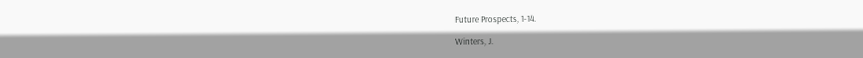Future Prospects, 1-14.

Winters, J.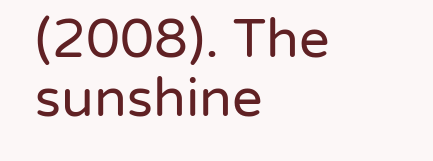(2008). The sunshine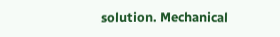solution. Mechanical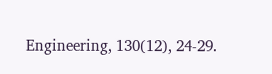Engineering, 130(12), 24-29.